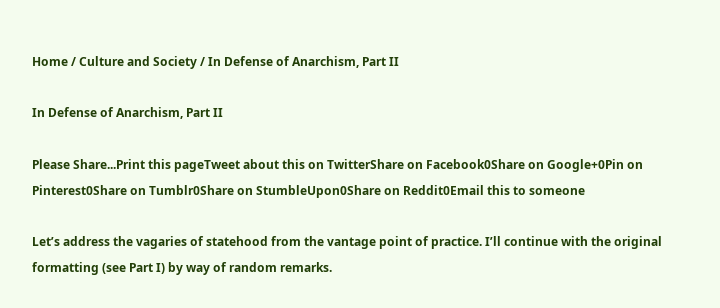Home / Culture and Society / In Defense of Anarchism, Part II

In Defense of Anarchism, Part II

Please Share...Print this pageTweet about this on TwitterShare on Facebook0Share on Google+0Pin on Pinterest0Share on Tumblr0Share on StumbleUpon0Share on Reddit0Email this to someone

Let’s address the vagaries of statehood from the vantage point of practice. I’ll continue with the original formatting (see Part I) by way of random remarks.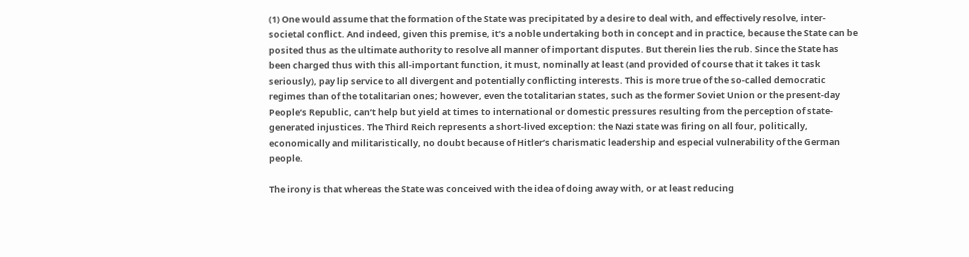(1) One would assume that the formation of the State was precipitated by a desire to deal with, and effectively resolve, inter-societal conflict. And indeed, given this premise, it’s a noble undertaking both in concept and in practice, because the State can be posited thus as the ultimate authority to resolve all manner of important disputes. But therein lies the rub. Since the State has been charged thus with this all-important function, it must, nominally at least (and provided of course that it takes it task seriously), pay lip service to all divergent and potentially conflicting interests. This is more true of the so-called democratic regimes than of the totalitarian ones; however, even the totalitarian states, such as the former Soviet Union or the present-day People’s Republic, can’t help but yield at times to international or domestic pressures resulting from the perception of state-generated injustices. The Third Reich represents a short-lived exception: the Nazi state was firing on all four, politically, economically and militaristically, no doubt because of Hitler’s charismatic leadership and especial vulnerability of the German people.

The irony is that whereas the State was conceived with the idea of doing away with, or at least reducing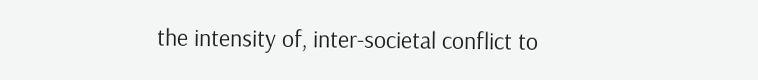the intensity of, inter-societal conflict to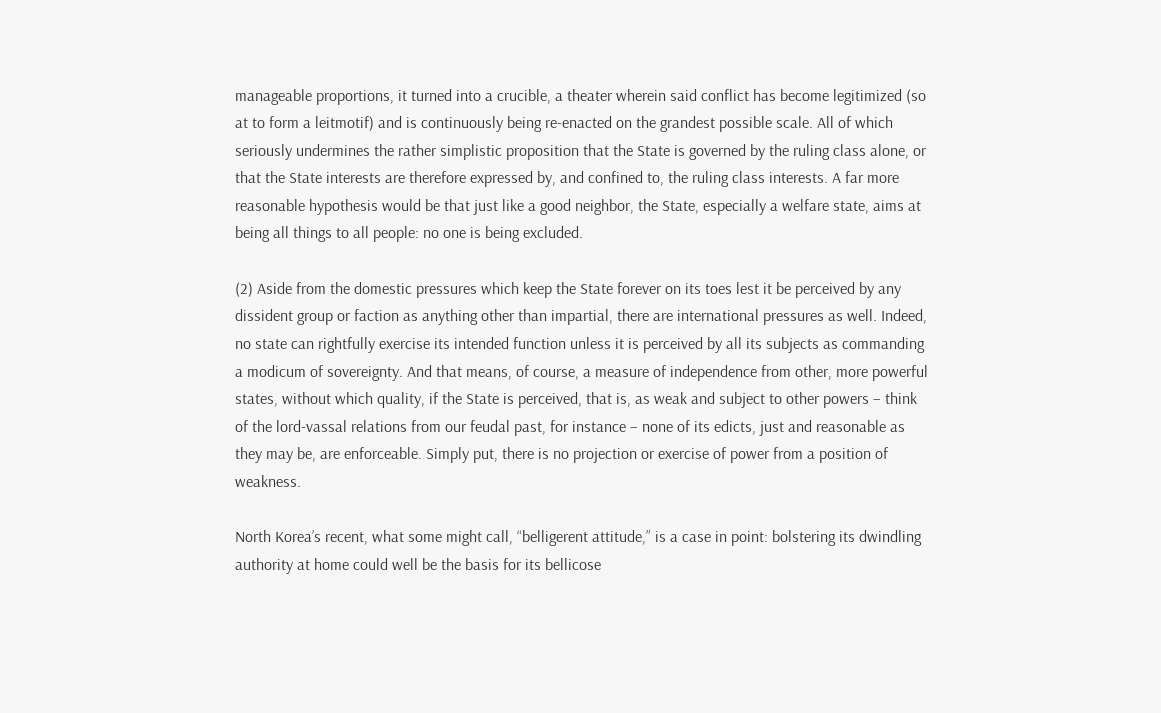manageable proportions, it turned into a crucible, a theater wherein said conflict has become legitimized (so at to form a leitmotif) and is continuously being re-enacted on the grandest possible scale. All of which seriously undermines the rather simplistic proposition that the State is governed by the ruling class alone, or that the State interests are therefore expressed by, and confined to, the ruling class interests. A far more reasonable hypothesis would be that just like a good neighbor, the State, especially a welfare state, aims at being all things to all people: no one is being excluded.

(2) Aside from the domestic pressures which keep the State forever on its toes lest it be perceived by any dissident group or faction as anything other than impartial, there are international pressures as well. Indeed, no state can rightfully exercise its intended function unless it is perceived by all its subjects as commanding a modicum of sovereignty. And that means, of course, a measure of independence from other, more powerful states, without which quality, if the State is perceived, that is, as weak and subject to other powers – think of the lord-vassal relations from our feudal past, for instance – none of its edicts, just and reasonable as they may be, are enforceable. Simply put, there is no projection or exercise of power from a position of weakness.

North Korea’s recent, what some might call, “belligerent attitude,” is a case in point: bolstering its dwindling authority at home could well be the basis for its bellicose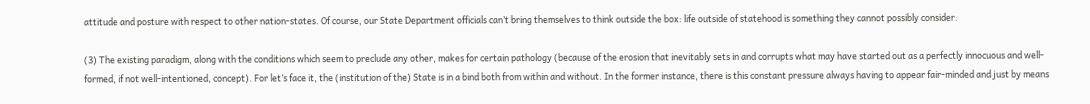attitude and posture with respect to other nation-states. Of course, our State Department officials can’t bring themselves to think outside the box: life outside of statehood is something they cannot possibly consider.

(3) The existing paradigm, along with the conditions which seem to preclude any other, makes for certain pathology (because of the erosion that inevitably sets in and corrupts what may have started out as a perfectly innocuous and well-formed, if not well-intentioned, concept). For let’s face it, the (institution of the) State is in a bind both from within and without. In the former instance, there is this constant pressure always having to appear fair-minded and just by means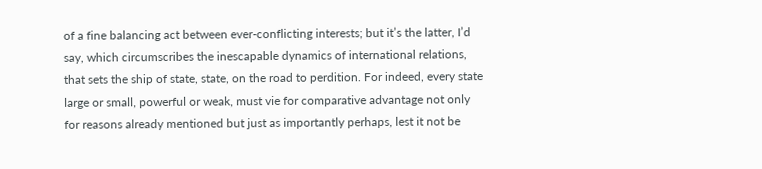of a fine balancing act between ever-conflicting interests; but it’s the latter, I’d say, which circumscribes the inescapable dynamics of international relations, that sets the ship of state, state, on the road to perdition. For indeed, every state large or small, powerful or weak, must vie for comparative advantage not only for reasons already mentioned but just as importantly perhaps, lest it not be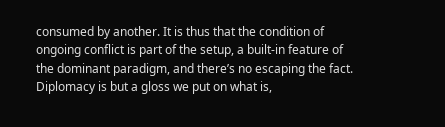consumed by another. It is thus that the condition of ongoing conflict is part of the setup, a built-in feature of the dominant paradigm, and there’s no escaping the fact. Diplomacy is but a gloss we put on what is,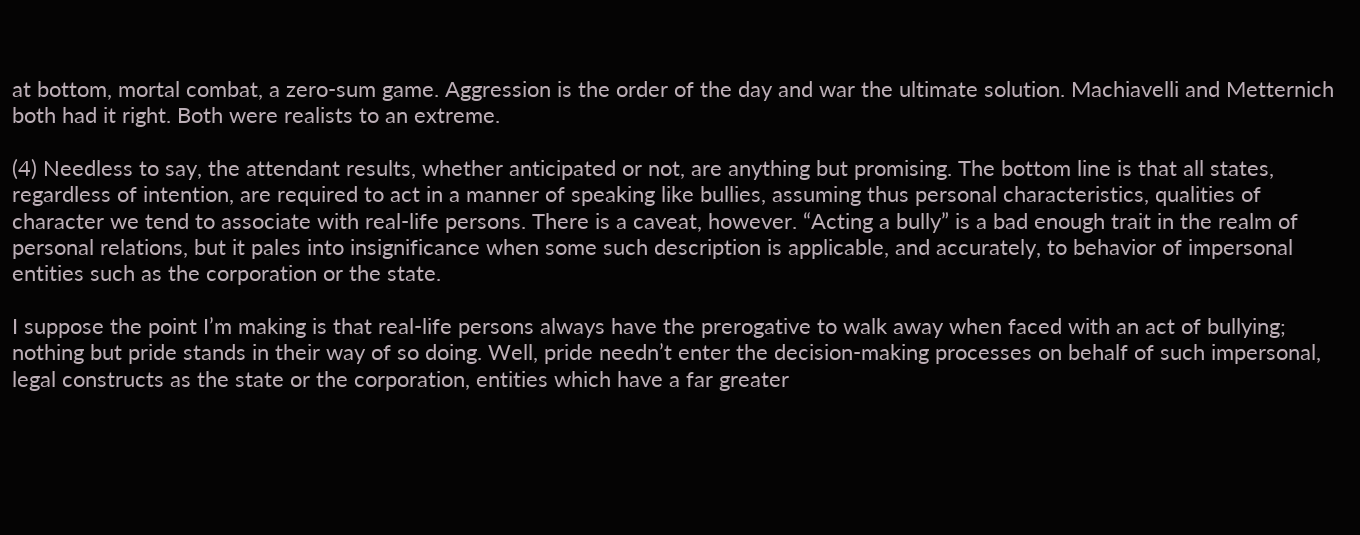at bottom, mortal combat, a zero-sum game. Aggression is the order of the day and war the ultimate solution. Machiavelli and Metternich both had it right. Both were realists to an extreme.

(4) Needless to say, the attendant results, whether anticipated or not, are anything but promising. The bottom line is that all states, regardless of intention, are required to act in a manner of speaking like bullies, assuming thus personal characteristics, qualities of character we tend to associate with real-life persons. There is a caveat, however. “Acting a bully” is a bad enough trait in the realm of personal relations, but it pales into insignificance when some such description is applicable, and accurately, to behavior of impersonal entities such as the corporation or the state.

I suppose the point I’m making is that real-life persons always have the prerogative to walk away when faced with an act of bullying; nothing but pride stands in their way of so doing. Well, pride needn’t enter the decision-making processes on behalf of such impersonal, legal constructs as the state or the corporation, entities which have a far greater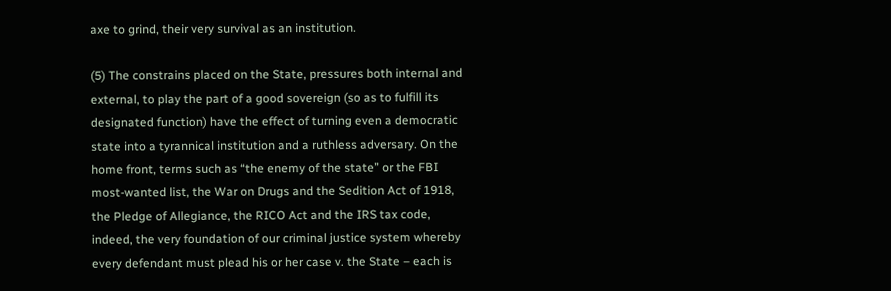axe to grind, their very survival as an institution.

(5) The constrains placed on the State, pressures both internal and external, to play the part of a good sovereign (so as to fulfill its designated function) have the effect of turning even a democratic state into a tyrannical institution and a ruthless adversary. On the home front, terms such as “the enemy of the state” or the FBI most-wanted list, the War on Drugs and the Sedition Act of 1918, the Pledge of Allegiance, the RICO Act and the IRS tax code, indeed, the very foundation of our criminal justice system whereby every defendant must plead his or her case v. the State – each is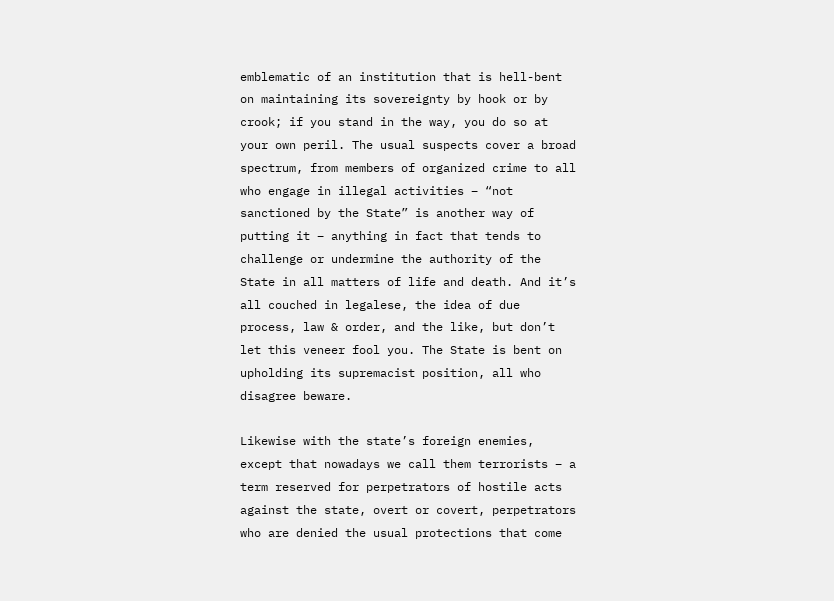emblematic of an institution that is hell-bent on maintaining its sovereignty by hook or by crook; if you stand in the way, you do so at your own peril. The usual suspects cover a broad spectrum, from members of organized crime to all who engage in illegal activities – “not sanctioned by the State” is another way of putting it – anything in fact that tends to challenge or undermine the authority of the State in all matters of life and death. And it’s all couched in legalese, the idea of due process, law & order, and the like, but don’t let this veneer fool you. The State is bent on upholding its supremacist position, all who disagree beware.

Likewise with the state’s foreign enemies, except that nowadays we call them terrorists – a term reserved for perpetrators of hostile acts against the state, overt or covert, perpetrators who are denied the usual protections that come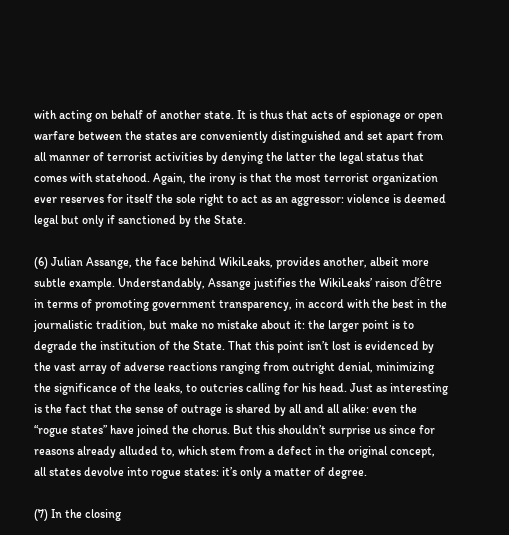with acting on behalf of another state. It is thus that acts of espionage or open warfare between the states are conveniently distinguished and set apart from all manner of terrorist activities by denying the latter the legal status that comes with statehood. Again, the irony is that the most terrorist organization ever reserves for itself the sole right to act as an aggressor: violence is deemed legal but only if sanctioned by the State.

(6) Julian Assange, the face behind WikiLeaks, provides another, albeit more subtle example. Understandably, Assange justifies the WikiLeaks’ raison d’être in terms of promoting government transparency, in accord with the best in the journalistic tradition, but make no mistake about it: the larger point is to degrade the institution of the State. That this point isn’t lost is evidenced by the vast array of adverse reactions ranging from outright denial, minimizing the significance of the leaks, to outcries calling for his head. Just as interesting is the fact that the sense of outrage is shared by all and all alike: even the “rogue states” have joined the chorus. But this shouldn’t surprise us since for reasons already alluded to, which stem from a defect in the original concept, all states devolve into rogue states: it’s only a matter of degree.

(7) In the closing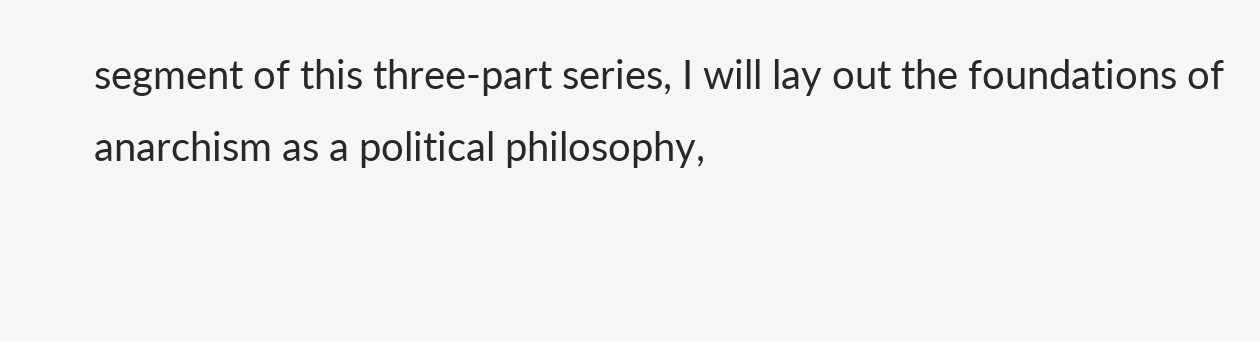segment of this three-part series, I will lay out the foundations of anarchism as a political philosophy,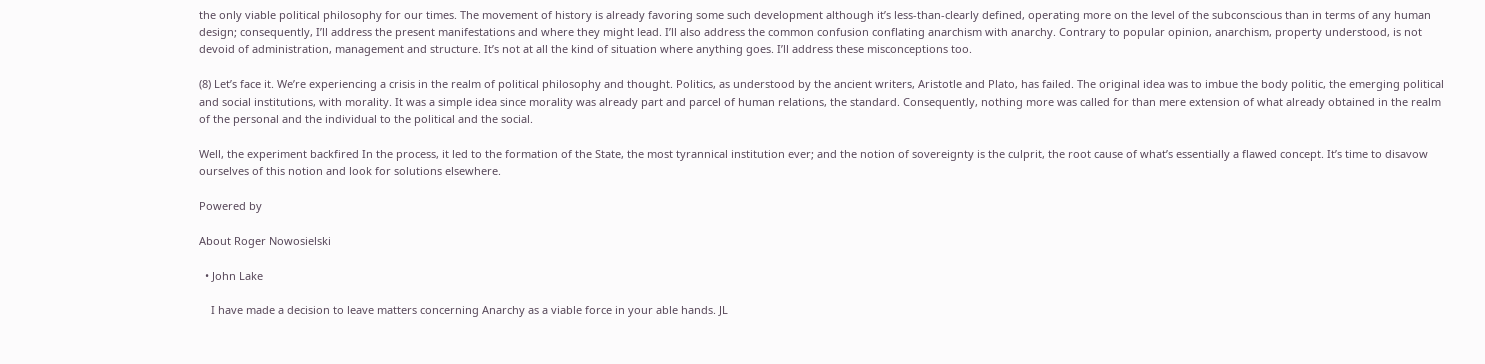the only viable political philosophy for our times. The movement of history is already favoring some such development although it’s less-than-clearly defined, operating more on the level of the subconscious than in terms of any human design; consequently, I’ll address the present manifestations and where they might lead. I’ll also address the common confusion conflating anarchism with anarchy. Contrary to popular opinion, anarchism, property understood, is not devoid of administration, management and structure. It’s not at all the kind of situation where anything goes. I’ll address these misconceptions too.

(8) Let’s face it. We’re experiencing a crisis in the realm of political philosophy and thought. Politics, as understood by the ancient writers, Aristotle and Plato, has failed. The original idea was to imbue the body politic, the emerging political and social institutions, with morality. It was a simple idea since morality was already part and parcel of human relations, the standard. Consequently, nothing more was called for than mere extension of what already obtained in the realm of the personal and the individual to the political and the social.

Well, the experiment backfired In the process, it led to the formation of the State, the most tyrannical institution ever; and the notion of sovereignty is the culprit, the root cause of what’s essentially a flawed concept. It’s time to disavow ourselves of this notion and look for solutions elsewhere.

Powered by

About Roger Nowosielski

  • John Lake

    I have made a decision to leave matters concerning Anarchy as a viable force in your able hands. JL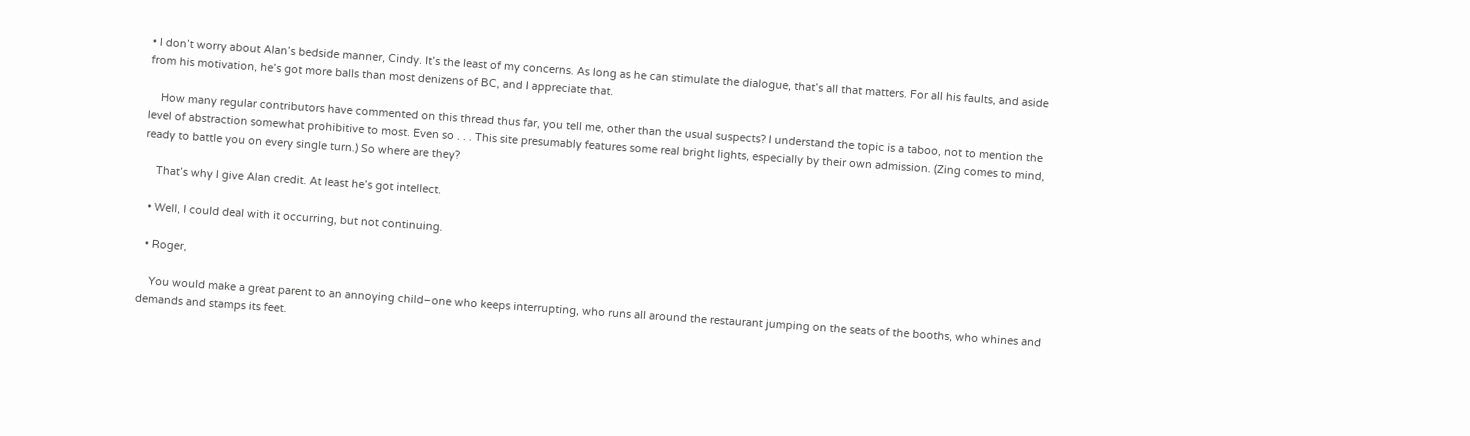• I don’t worry about Alan’s bedside manner, Cindy. It’s the least of my concerns. As long as he can stimulate the dialogue, that’s all that matters. For all his faults, and aside from his motivation, he’s got more balls than most denizens of BC, and I appreciate that.

    How many regular contributors have commented on this thread thus far, you tell me, other than the usual suspects? I understand the topic is a taboo, not to mention the level of abstraction somewhat prohibitive to most. Even so . . . This site presumably features some real bright lights, especially by their own admission. (Zing comes to mind, ready to battle you on every single turn.) So where are they?

    That’s why I give Alan credit. At least he’s got intellect.

  • Well, I could deal with it occurring, but not continuing.

  • Roger,

    You would make a great parent to an annoying child–one who keeps interrupting, who runs all around the restaurant jumping on the seats of the booths, who whines and demands and stamps its feet.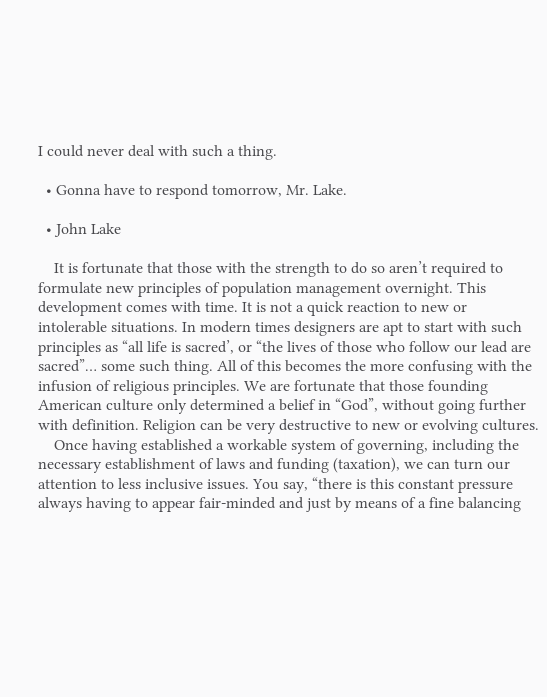I could never deal with such a thing.

  • Gonna have to respond tomorrow, Mr. Lake.

  • John Lake

    It is fortunate that those with the strength to do so aren’t required to formulate new principles of population management overnight. This development comes with time. It is not a quick reaction to new or intolerable situations. In modern times designers are apt to start with such principles as “all life is sacred’, or “the lives of those who follow our lead are sacred”… some such thing. All of this becomes the more confusing with the infusion of religious principles. We are fortunate that those founding American culture only determined a belief in “God”, without going further with definition. Religion can be very destructive to new or evolving cultures.
    Once having established a workable system of governing, including the necessary establishment of laws and funding (taxation), we can turn our attention to less inclusive issues. You say, “there is this constant pressure always having to appear fair-minded and just by means of a fine balancing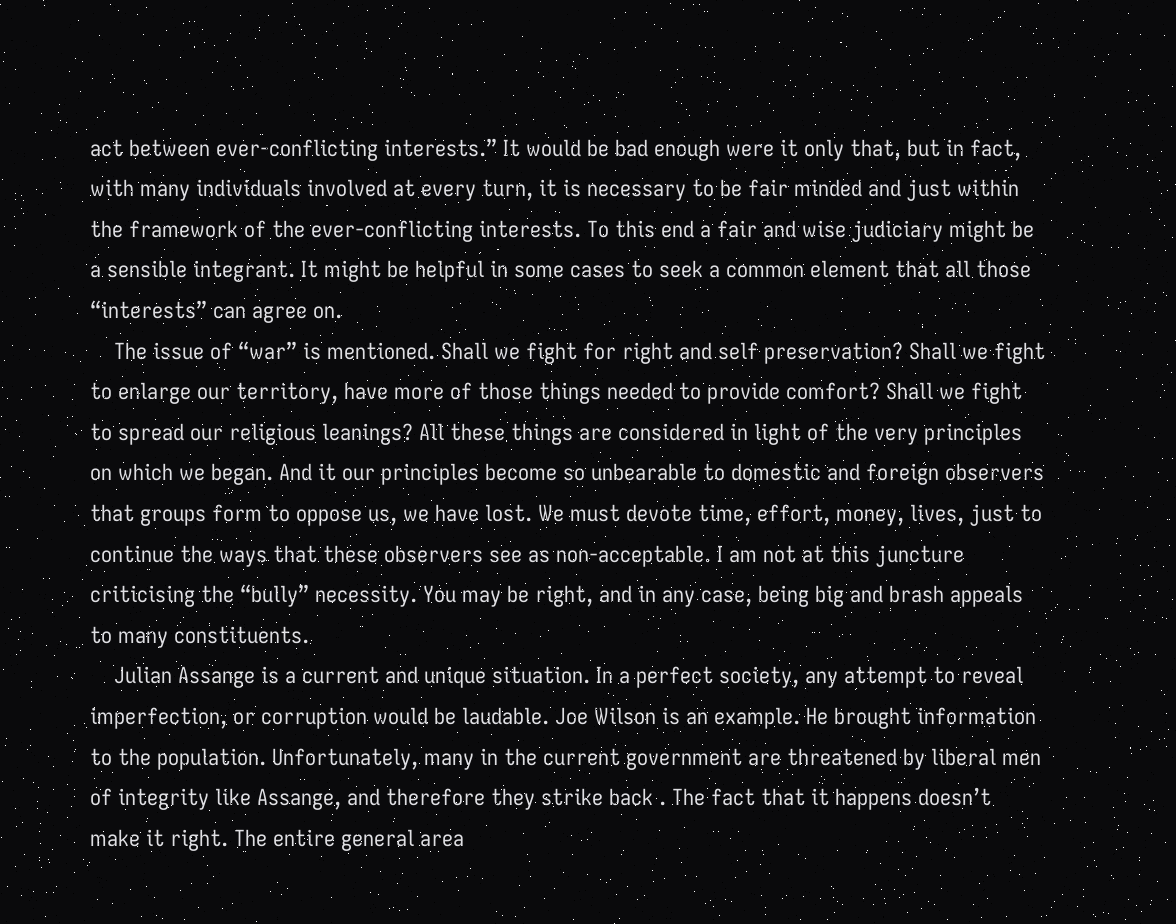act between ever-conflicting interests.” It would be bad enough were it only that, but in fact, with many individuals involved at every turn, it is necessary to be fair minded and just within the framework of the ever-conflicting interests. To this end a fair and wise judiciary might be a sensible integrant. It might be helpful in some cases to seek a common element that all those “interests” can agree on.
    The issue of “war” is mentioned. Shall we fight for right and self preservation? Shall we fight to enlarge our territory, have more of those things needed to provide comfort? Shall we fight to spread our religious leanings? All these things are considered in light of the very principles on which we began. And it our principles become so unbearable to domestic and foreign observers that groups form to oppose us, we have lost. We must devote time, effort, money, lives, just to continue the ways that these observers see as non-acceptable. I am not at this juncture criticising the “bully” necessity. You may be right, and in any case, being big and brash appeals to many constituents.
    Julian Assange is a current and unique situation. In a perfect society, any attempt to reveal imperfection, or corruption would be laudable. Joe Wilson is an example. He brought information to the population. Unfortunately, many in the current government are threatened by liberal men of integrity like Assange, and therefore they strike back . The fact that it happens doesn’t make it right. The entire general area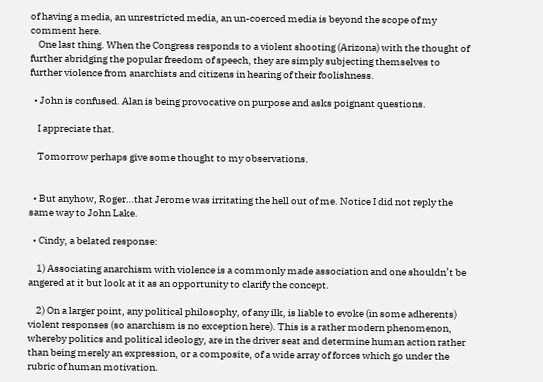of having a media, an unrestricted media, an un-coerced media is beyond the scope of my comment here.
    One last thing. When the Congress responds to a violent shooting (Arizona) with the thought of further abridging the popular freedom of speech, they are simply subjecting themselves to further violence from anarchists and citizens in hearing of their foolishness.

  • John is confused. Alan is being provocative on purpose and asks poignant questions.

    I appreciate that.

    Tomorrow perhaps give some thought to my observations.


  • But anyhow, Roger…that Jerome was irritating the hell out of me. Notice I did not reply the same way to John Lake.

  • Cindy, a belated response:

    1) Associating anarchism with violence is a commonly made association and one shouldn’t be angered at it but look at it as an opportunity to clarify the concept.

    2) On a larger point, any political philosophy, of any ilk, is liable to evoke (in some adherents) violent responses (so anarchism is no exception here). This is a rather modern phenomenon, whereby politics and political ideology, are in the driver seat and determine human action rather than being merely an expression, or a composite, of a wide array of forces which go under the rubric of human motivation.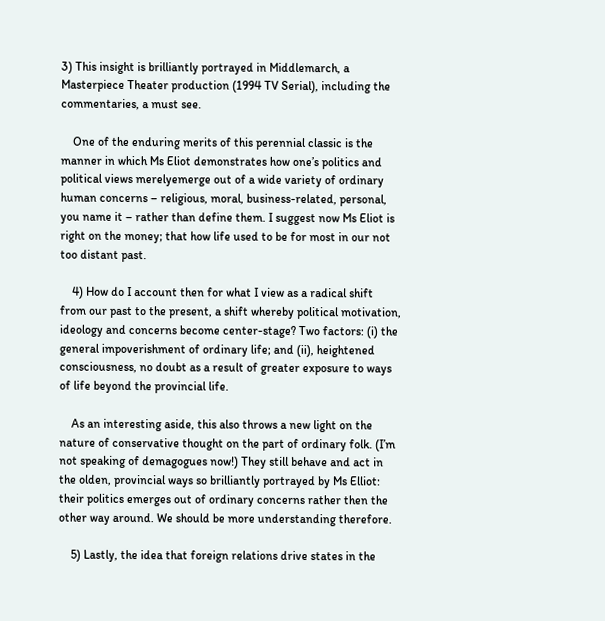3) This insight is brilliantly portrayed in Middlemarch, a Masterpiece Theater production (1994 TV Serial), including the commentaries, a must see.

    One of the enduring merits of this perennial classic is the manner in which Ms Eliot demonstrates how one’s politics and political views merelyemerge out of a wide variety of ordinary human concerns – religious, moral, business-related, personal, you name it – rather than define them. I suggest now Ms Eliot is right on the money; that how life used to be for most in our not too distant past.

    4) How do I account then for what I view as a radical shift from our past to the present, a shift whereby political motivation, ideology and concerns become center-stage? Two factors: (i) the general impoverishment of ordinary life; and (ii), heightened consciousness, no doubt as a result of greater exposure to ways of life beyond the provincial life.

    As an interesting aside, this also throws a new light on the nature of conservative thought on the part of ordinary folk. (I’m not speaking of demagogues now!) They still behave and act in the olden, provincial ways so brilliantly portrayed by Ms Elliot: their politics emerges out of ordinary concerns rather then the other way around. We should be more understanding therefore.

    5) Lastly, the idea that foreign relations drive states in the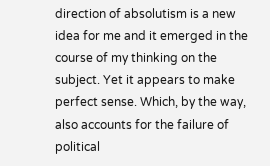direction of absolutism is a new idea for me and it emerged in the course of my thinking on the subject. Yet it appears to make perfect sense. Which, by the way, also accounts for the failure of political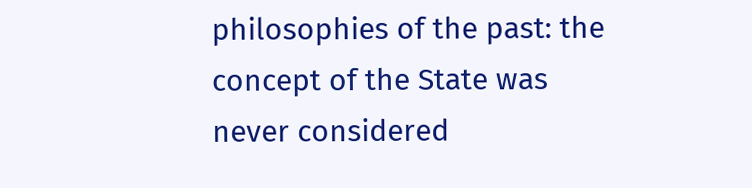philosophies of the past: the concept of the State was never considered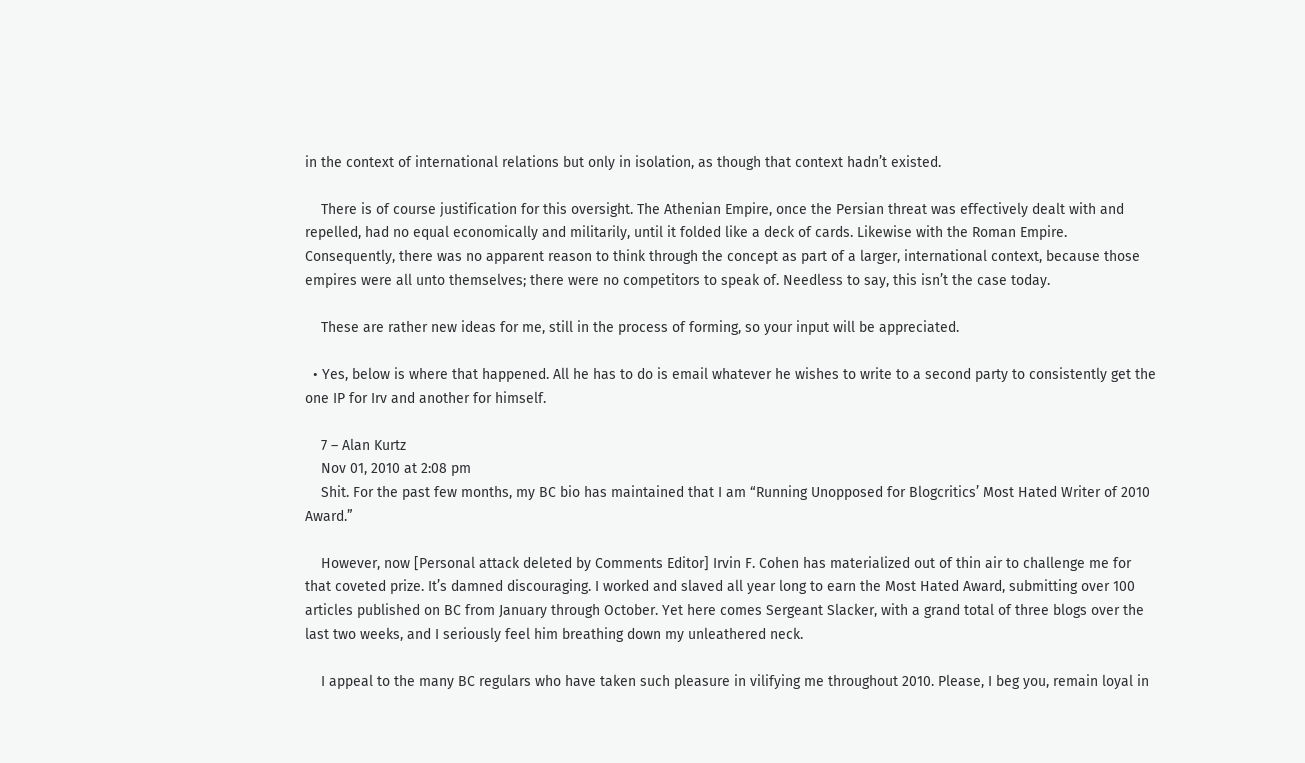in the context of international relations but only in isolation, as though that context hadn’t existed.

    There is of course justification for this oversight. The Athenian Empire, once the Persian threat was effectively dealt with and repelled, had no equal economically and militarily, until it folded like a deck of cards. Likewise with the Roman Empire. Consequently, there was no apparent reason to think through the concept as part of a larger, international context, because those empires were all unto themselves; there were no competitors to speak of. Needless to say, this isn’t the case today.

    These are rather new ideas for me, still in the process of forming, so your input will be appreciated.

  • Yes, below is where that happened. All he has to do is email whatever he wishes to write to a second party to consistently get the one IP for Irv and another for himself.

    7 – Alan Kurtz
    Nov 01, 2010 at 2:08 pm
    Shit. For the past few months, my BC bio has maintained that I am “Running Unopposed for Blogcritics’ Most Hated Writer of 2010 Award.”

    However, now [Personal attack deleted by Comments Editor] Irvin F. Cohen has materialized out of thin air to challenge me for that coveted prize. It’s damned discouraging. I worked and slaved all year long to earn the Most Hated Award, submitting over 100 articles published on BC from January through October. Yet here comes Sergeant Slacker, with a grand total of three blogs over the last two weeks, and I seriously feel him breathing down my unleathered neck.

    I appeal to the many BC regulars who have taken such pleasure in vilifying me throughout 2010. Please, I beg you, remain loyal in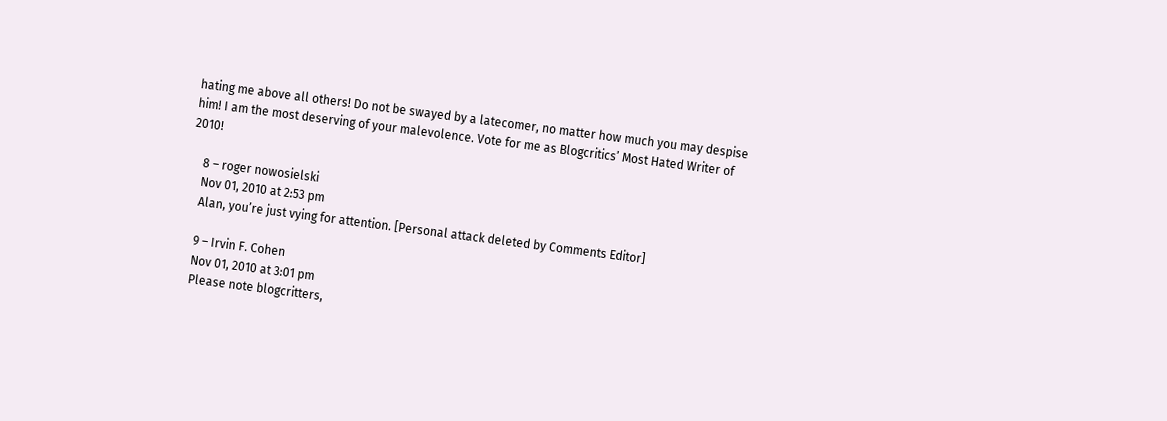hating me above all others! Do not be swayed by a latecomer, no matter how much you may despise him! I am the most deserving of your malevolence. Vote for me as Blogcritics’ Most Hated Writer of 2010!

    8 – roger nowosielski
    Nov 01, 2010 at 2:53 pm
    Alan, you’re just vying for attention. [Personal attack deleted by Comments Editor]

    9 – Irvin F. Cohen
    Nov 01, 2010 at 3:01 pm
    Please note blogcritters,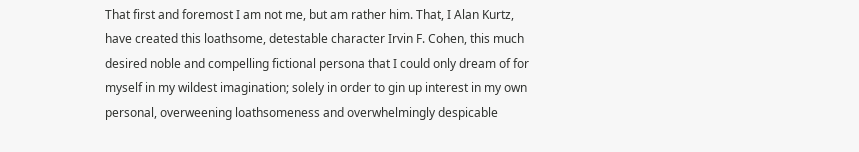That first and foremost I am not me, but am rather him. That, I Alan Kurtz, have created this loathsome, detestable character Irvin F. Cohen, this much desired noble and compelling fictional persona that I could only dream of for myself in my wildest imagination; solely in order to gin up interest in my own personal, overweening loathsomeness and overwhelmingly despicable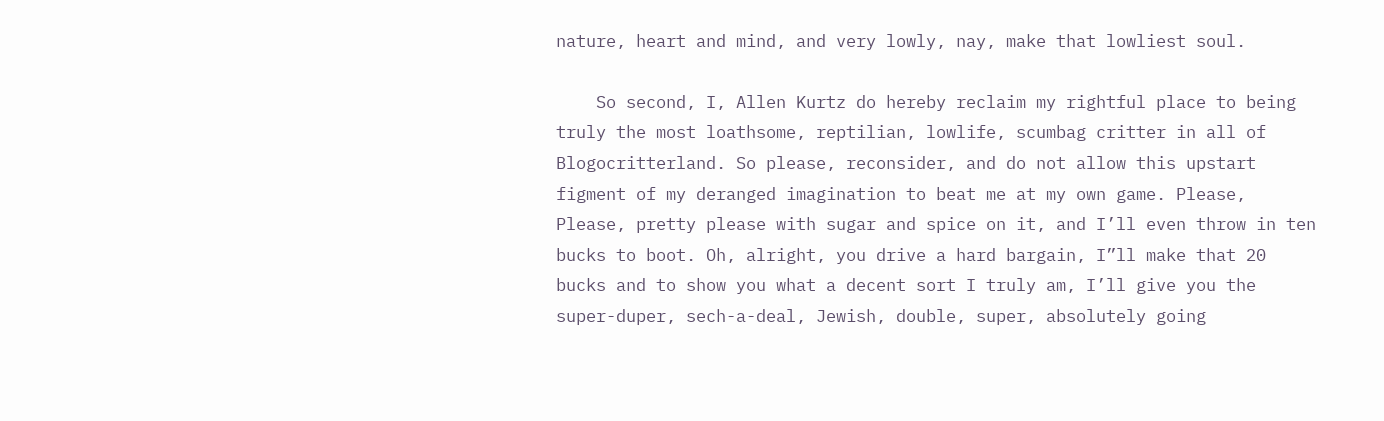nature, heart and mind, and very lowly, nay, make that lowliest soul.

    So second, I, Allen Kurtz do hereby reclaim my rightful place to being truly the most loathsome, reptilian, lowlife, scumbag critter in all of Blogocritterland. So please, reconsider, and do not allow this upstart figment of my deranged imagination to beat me at my own game. Please, Please, pretty please with sugar and spice on it, and I’ll even throw in ten bucks to boot. Oh, alright, you drive a hard bargain, I”ll make that 20 bucks and to show you what a decent sort I truly am, I’ll give you the super-duper, sech-a-deal, Jewish, double, super, absolutely going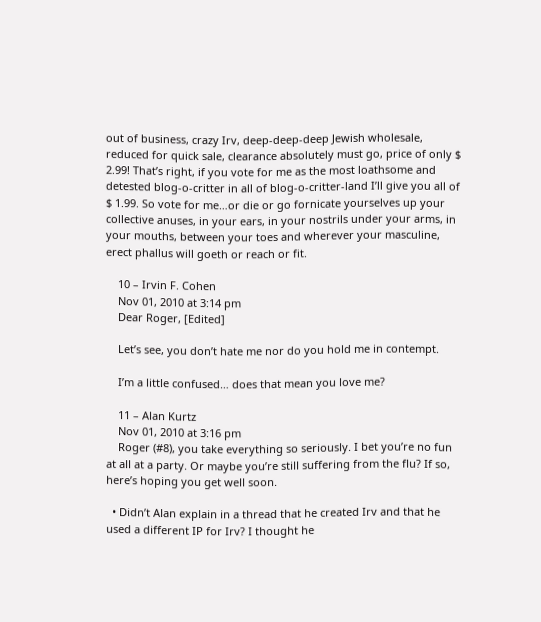out of business, crazy Irv, deep-deep-deep Jewish wholesale, reduced for quick sale, clearance absolutely must go, price of only $ 2.99! That’s right, if you vote for me as the most loathsome and detested blog-o-critter in all of blog-o-critter-land I’ll give you all of $ 1.99. So vote for me…or die or go fornicate yourselves up your collective anuses, in your ears, in your nostrils under your arms, in your mouths, between your toes and wherever your masculine, erect phallus will goeth or reach or fit.

    10 – Irvin F. Cohen
    Nov 01, 2010 at 3:14 pm
    Dear Roger, [Edited]

    Let’s see, you don’t hate me nor do you hold me in contempt.

    I’m a little confused… does that mean you love me?

    11 – Alan Kurtz
    Nov 01, 2010 at 3:16 pm
    Roger (#8), you take everything so seriously. I bet you’re no fun at all at a party. Or maybe you’re still suffering from the flu? If so, here’s hoping you get well soon.

  • Didn’t Alan explain in a thread that he created Irv and that he used a different IP for Irv? I thought he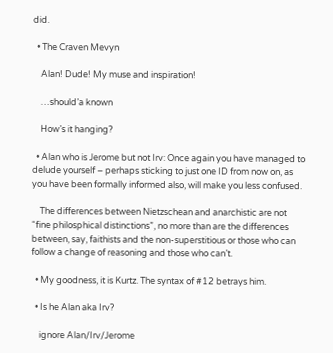did.

  • The Craven Mevyn

    Alan! Dude! My muse and inspiration!

    …should’a known

    How’s it hanging?

  • Alan who is Jerome but not Irv: Once again you have managed to delude yourself – perhaps sticking to just one ID from now on, as you have been formally informed also, will make you less confused.

    The differences between Nietzschean and anarchistic are not “fine philosphical distinctions”, no more than are the differences between, say, faithists and the non-superstitious or those who can follow a change of reasoning and those who can’t.

  • My goodness, it is Kurtz. The syntax of #12 betrays him.

  • Is he Alan aka Irv?

    ignore Alan/Irv/Jerome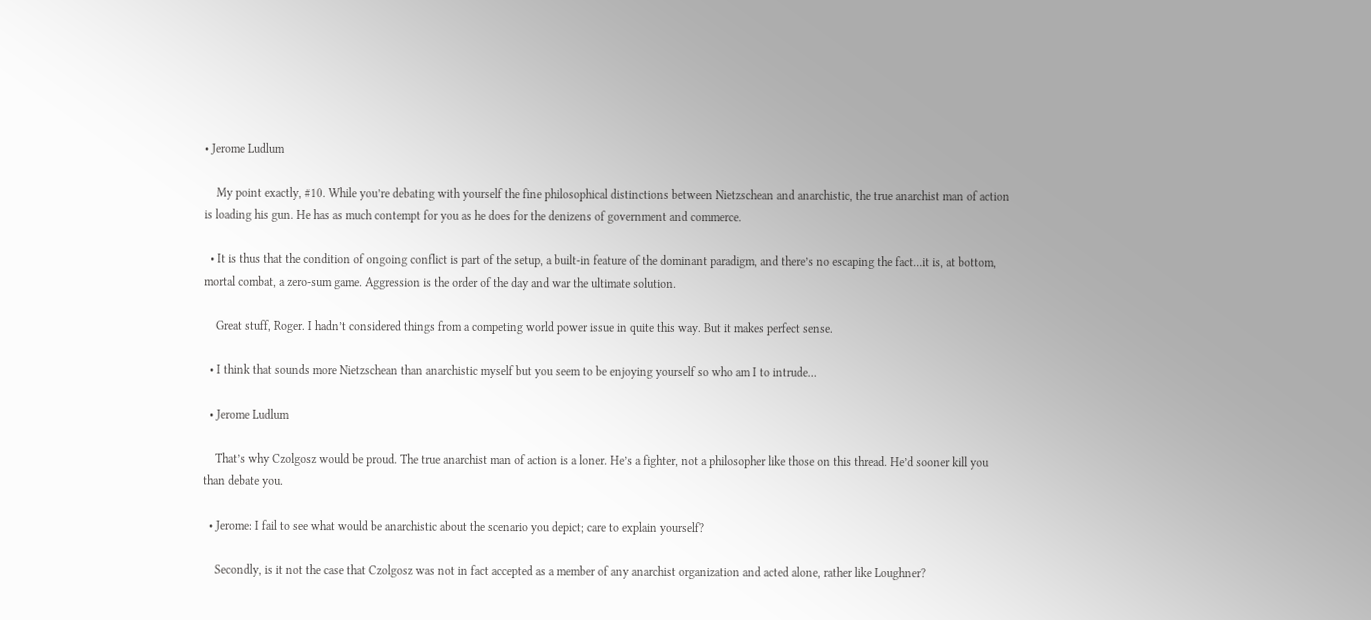• Jerome Ludlum

    My point exactly, #10. While you’re debating with yourself the fine philosophical distinctions between Nietzschean and anarchistic, the true anarchist man of action is loading his gun. He has as much contempt for you as he does for the denizens of government and commerce.

  • It is thus that the condition of ongoing conflict is part of the setup, a built-in feature of the dominant paradigm, and there’s no escaping the fact…it is, at bottom, mortal combat, a zero-sum game. Aggression is the order of the day and war the ultimate solution.

    Great stuff, Roger. I hadn’t considered things from a competing world power issue in quite this way. But it makes perfect sense.

  • I think that sounds more Nietzschean than anarchistic myself but you seem to be enjoying yourself so who am I to intrude…

  • Jerome Ludlum

    That’s why Czolgosz would be proud. The true anarchist man of action is a loner. He’s a fighter, not a philosopher like those on this thread. He’d sooner kill you than debate you.

  • Jerome: I fail to see what would be anarchistic about the scenario you depict; care to explain yourself?

    Secondly, is it not the case that Czolgosz was not in fact accepted as a member of any anarchist organization and acted alone, rather like Loughner?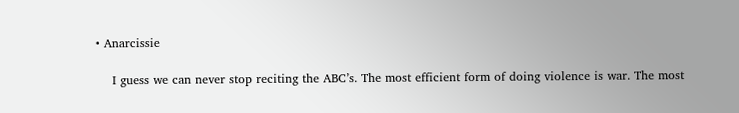• Anarcissie

    I guess we can never stop reciting the ABC’s. The most efficient form of doing violence is war. The most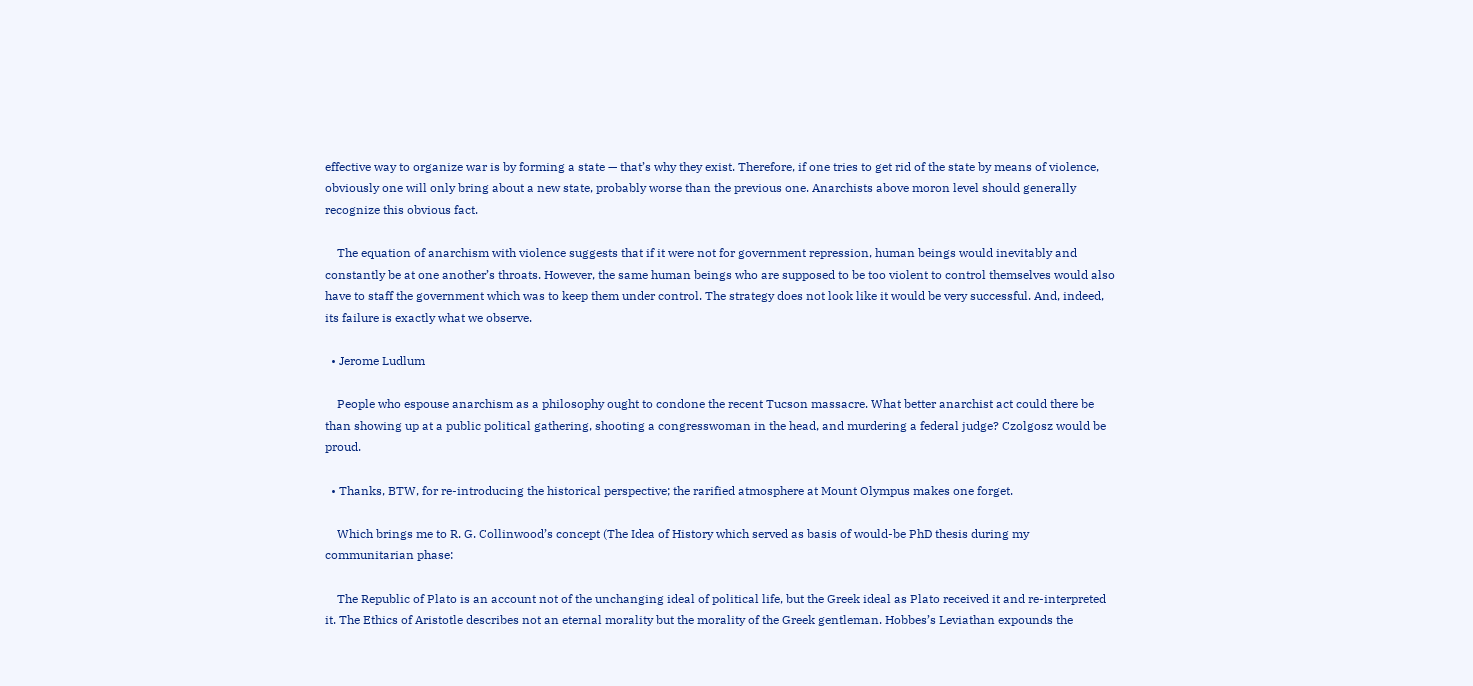effective way to organize war is by forming a state — that’s why they exist. Therefore, if one tries to get rid of the state by means of violence, obviously one will only bring about a new state, probably worse than the previous one. Anarchists above moron level should generally recognize this obvious fact.

    The equation of anarchism with violence suggests that if it were not for government repression, human beings would inevitably and constantly be at one another’s throats. However, the same human beings who are supposed to be too violent to control themselves would also have to staff the government which was to keep them under control. The strategy does not look like it would be very successful. And, indeed, its failure is exactly what we observe.

  • Jerome Ludlum

    People who espouse anarchism as a philosophy ought to condone the recent Tucson massacre. What better anarchist act could there be than showing up at a public political gathering, shooting a congresswoman in the head, and murdering a federal judge? Czolgosz would be proud.

  • Thanks, BTW, for re-introducing the historical perspective; the rarified atmosphere at Mount Olympus makes one forget.

    Which brings me to R. G. Collinwood’s concept (The Idea of History which served as basis of would-be PhD thesis during my communitarian phase:

    The Republic of Plato is an account not of the unchanging ideal of political life, but the Greek ideal as Plato received it and re-interpreted it. The Ethics of Aristotle describes not an eternal morality but the morality of the Greek gentleman. Hobbes’s Leviathan expounds the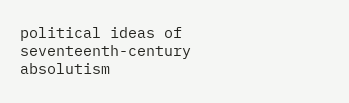political ideas of seventeenth-century absolutism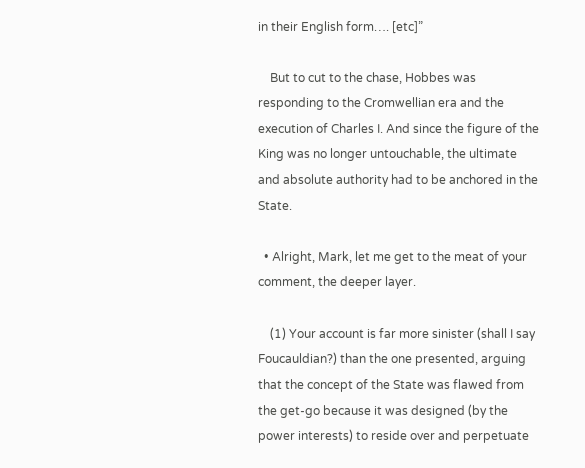in their English form…. [etc]”

    But to cut to the chase, Hobbes was responding to the Cromwellian era and the execution of Charles I. And since the figure of the King was no longer untouchable, the ultimate and absolute authority had to be anchored in the State.

  • Alright, Mark, let me get to the meat of your comment, the deeper layer.

    (1) Your account is far more sinister (shall I say Foucauldian?) than the one presented, arguing that the concept of the State was flawed from the get-go because it was designed (by the power interests) to reside over and perpetuate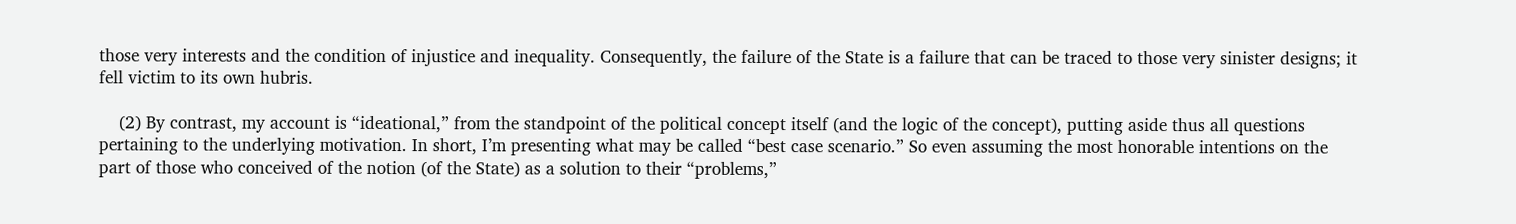those very interests and the condition of injustice and inequality. Consequently, the failure of the State is a failure that can be traced to those very sinister designs; it fell victim to its own hubris.

    (2) By contrast, my account is “ideational,” from the standpoint of the political concept itself (and the logic of the concept), putting aside thus all questions pertaining to the underlying motivation. In short, I’m presenting what may be called “best case scenario.” So even assuming the most honorable intentions on the part of those who conceived of the notion (of the State) as a solution to their “problems,”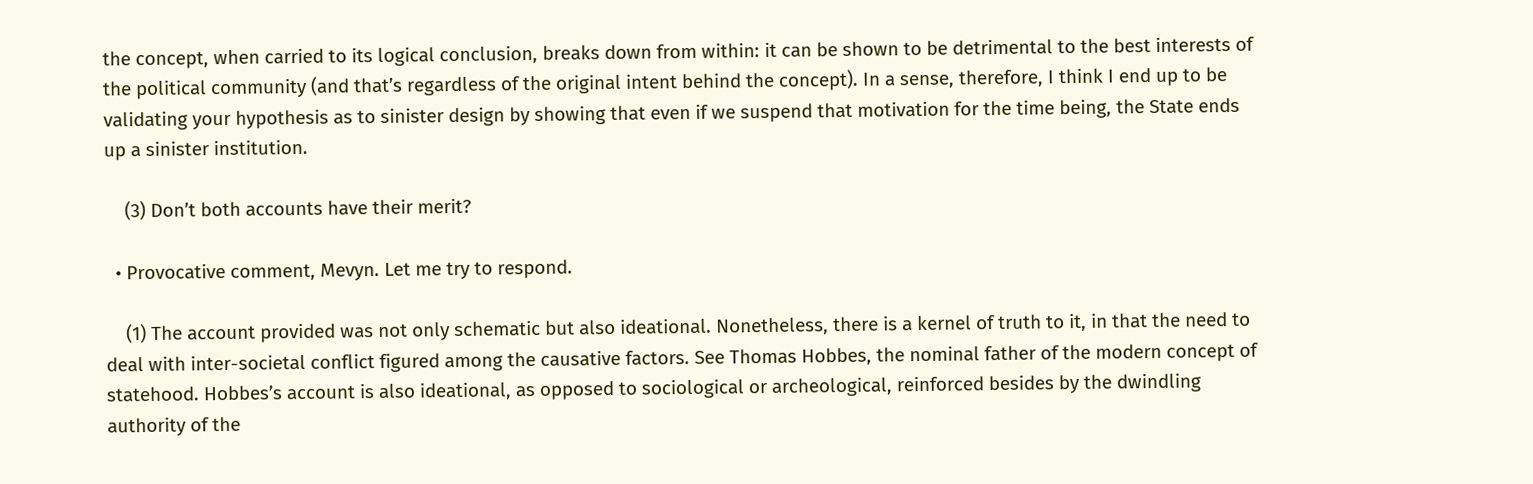the concept, when carried to its logical conclusion, breaks down from within: it can be shown to be detrimental to the best interests of the political community (and that’s regardless of the original intent behind the concept). In a sense, therefore, I think I end up to be validating your hypothesis as to sinister design by showing that even if we suspend that motivation for the time being, the State ends up a sinister institution.

    (3) Don’t both accounts have their merit?

  • Provocative comment, Mevyn. Let me try to respond.

    (1) The account provided was not only schematic but also ideational. Nonetheless, there is a kernel of truth to it, in that the need to deal with inter-societal conflict figured among the causative factors. See Thomas Hobbes, the nominal father of the modern concept of statehood. Hobbes’s account is also ideational, as opposed to sociological or archeological, reinforced besides by the dwindling authority of the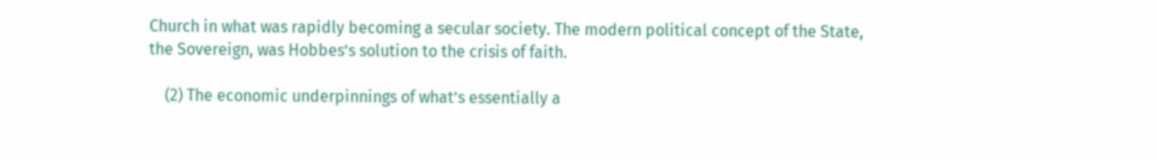Church in what was rapidly becoming a secular society. The modern political concept of the State, the Sovereign, was Hobbes’s solution to the crisis of faith.

    (2) The economic underpinnings of what’s essentially a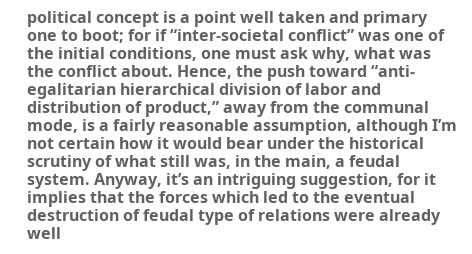political concept is a point well taken and primary one to boot; for if “inter-societal conflict” was one of the initial conditions, one must ask why, what was the conflict about. Hence, the push toward “anti-egalitarian hierarchical division of labor and distribution of product,” away from the communal mode, is a fairly reasonable assumption, although I’m not certain how it would bear under the historical scrutiny of what still was, in the main, a feudal system. Anyway, it’s an intriguing suggestion, for it implies that the forces which led to the eventual destruction of feudal type of relations were already well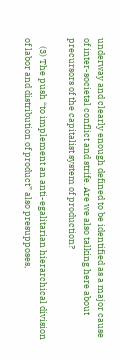underway and clearly enough defined to be identified as a major cause of inter-societal conflict and strife. Are we also talking here about precursors of the capitalist system of production?

    (3) The push “to implement an anti-egalitarian hierarchical division of labor and distribution of product” also presupposes,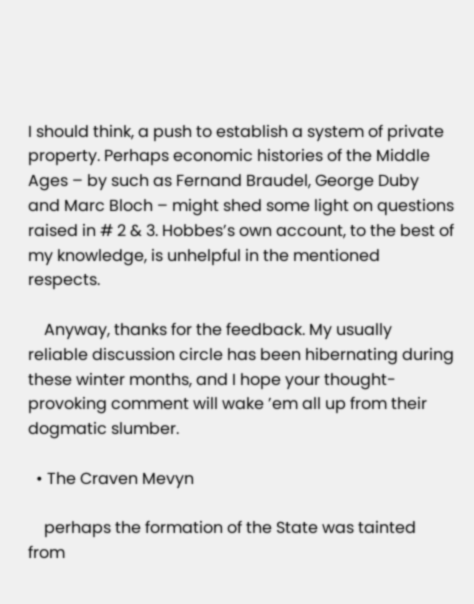I should think, a push to establish a system of private property. Perhaps economic histories of the Middle Ages – by such as Fernand Braudel, George Duby and Marc Bloch – might shed some light on questions raised in # 2 & 3. Hobbes’s own account, to the best of my knowledge, is unhelpful in the mentioned respects.

    Anyway, thanks for the feedback. My usually reliable discussion circle has been hibernating during these winter months, and I hope your thought-provoking comment will wake ’em all up from their dogmatic slumber.

  • The Craven Mevyn

    perhaps the formation of the State was tainted from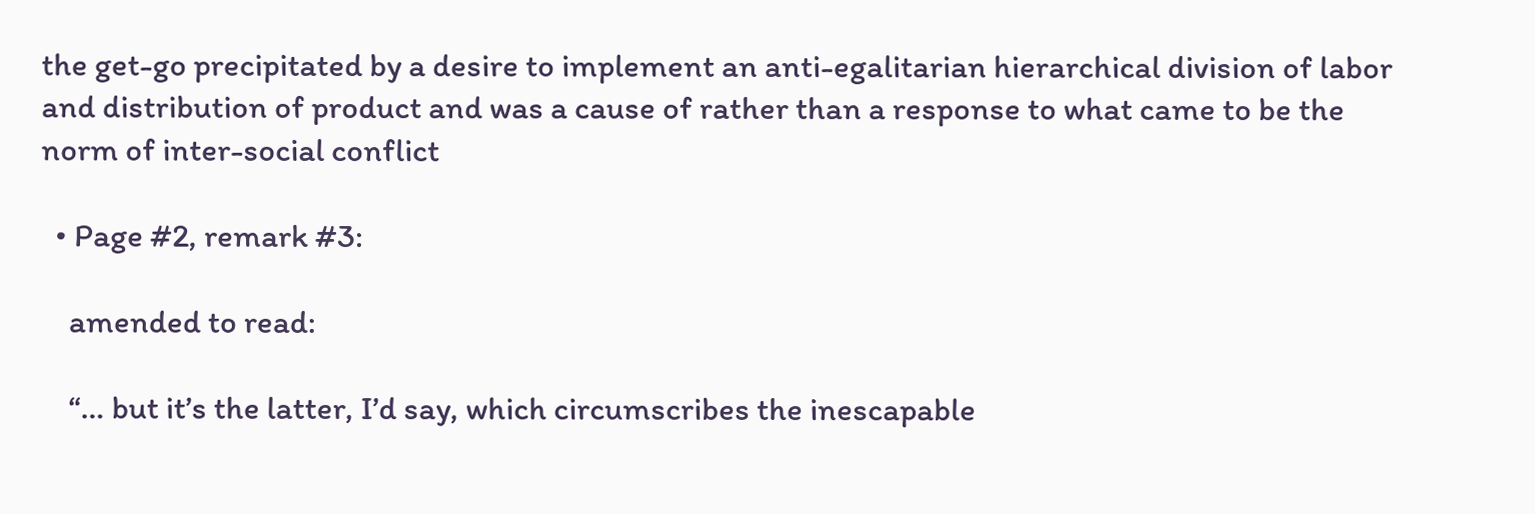the get-go precipitated by a desire to implement an anti-egalitarian hierarchical division of labor and distribution of product and was a cause of rather than a response to what came to be the norm of inter-social conflict

  • Page #2, remark #3:

    amended to read:

    “… but it’s the latter, I’d say, which circumscribes the inescapable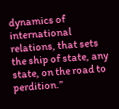dynamics of international relations, that sets the ship of state, any state, on the road to perdition.”